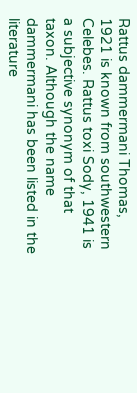Rattus dammermani Thomas, 1921 is known from southwestern Celebes. Rattus toxi Sody, 1941 is a subjective synonym of that taxon. Although the name dammermani has been listed in the literature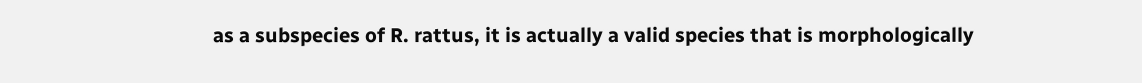as a subspecies of R. rattus, it is actually a valid species that is morphologically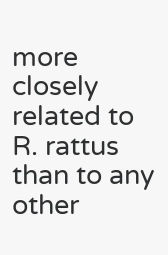more closely related to R. rattus than to any other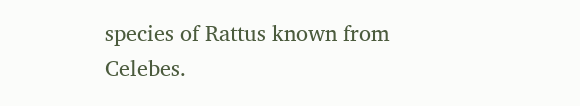species of Rattus known from Celebes.